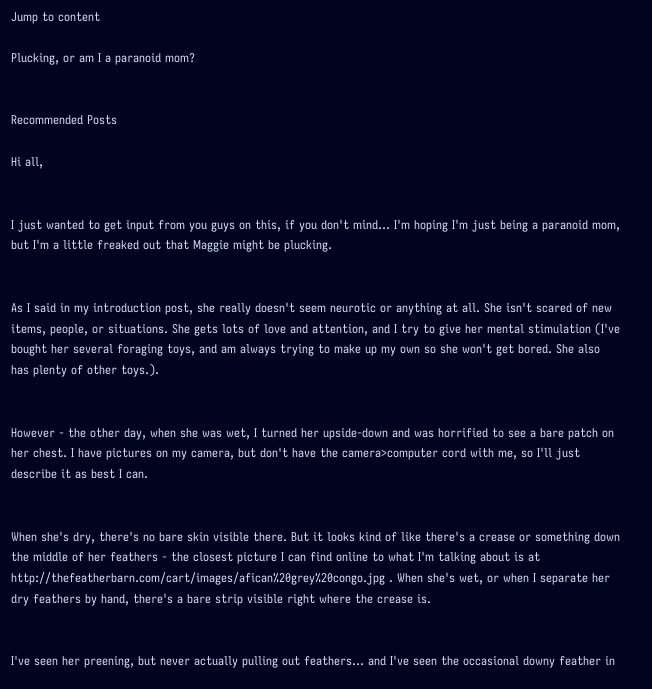Jump to content

Plucking, or am I a paranoid mom?


Recommended Posts

Hi all,


I just wanted to get input from you guys on this, if you don't mind... I'm hoping I'm just being a paranoid mom, but I'm a little freaked out that Maggie might be plucking.


As I said in my introduction post, she really doesn't seem neurotic or anything at all. She isn't scared of new items, people, or situations. She gets lots of love and attention, and I try to give her mental stimulation (I've bought her several foraging toys, and am always trying to make up my own so she won't get bored. She also has plenty of other toys.).


However - the other day, when she was wet, I turned her upside-down and was horrified to see a bare patch on her chest. I have pictures on my camera, but don't have the camera>computer cord with me, so I'll just describe it as best I can.


When she's dry, there's no bare skin visible there. But it looks kind of like there's a crease or something down the middle of her feathers - the closest picture I can find online to what I'm talking about is at http://thefeatherbarn.com/cart/images/afican%20grey%20congo.jpg . When she's wet, or when I separate her dry feathers by hand, there's a bare strip visible right where the crease is.


I've seen her preening, but never actually pulling out feathers... and I've seen the occasional downy feather in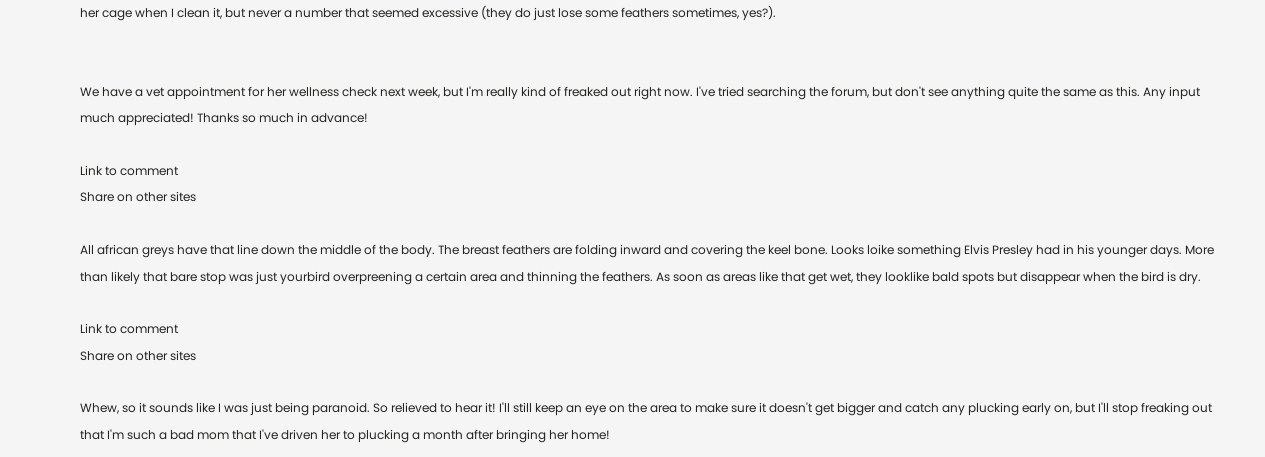her cage when I clean it, but never a number that seemed excessive (they do just lose some feathers sometimes, yes?).


We have a vet appointment for her wellness check next week, but I'm really kind of freaked out right now. I've tried searching the forum, but don't see anything quite the same as this. Any input much appreciated! Thanks so much in advance!

Link to comment
Share on other sites

All african greys have that line down the middle of the body. The breast feathers are folding inward and covering the keel bone. Looks loike something Elvis Presley had in his younger days. More than likely that bare stop was just yourbird overpreening a certain area and thinning the feathers. As soon as areas like that get wet, they looklike bald spots but disappear when the bird is dry.

Link to comment
Share on other sites

Whew, so it sounds like I was just being paranoid. So relieved to hear it! I'll still keep an eye on the area to make sure it doesn't get bigger and catch any plucking early on, but I'll stop freaking out that I'm such a bad mom that I've driven her to plucking a month after bringing her home!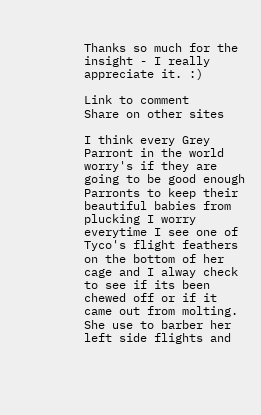Thanks so much for the insight - I really appreciate it. :)

Link to comment
Share on other sites

I think every Grey Parront in the world worry's if they are going to be good enough Parronts to keep their beautiful babies from plucking I worry everytime I see one of Tyco's flight feathers on the bottom of her cage and I alway check to see if its been chewed off or if it came out from molting. She use to barber her left side flights and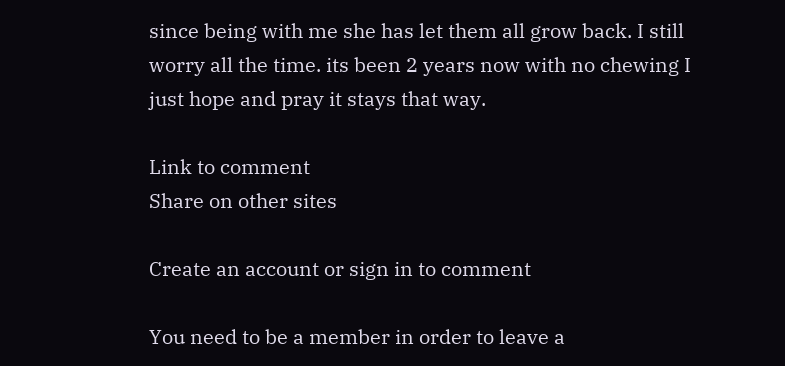since being with me she has let them all grow back. I still worry all the time. its been 2 years now with no chewing I just hope and pray it stays that way.

Link to comment
Share on other sites

Create an account or sign in to comment

You need to be a member in order to leave a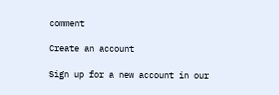comment

Create an account

Sign up for a new account in our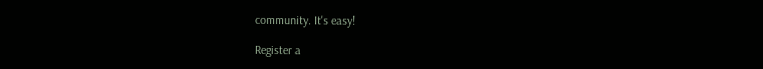community. It's easy!

Register a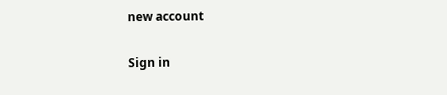new account

Sign in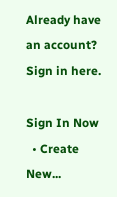Already have an account? Sign in here.

Sign In Now
  • Create New...